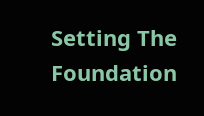Setting The Foundation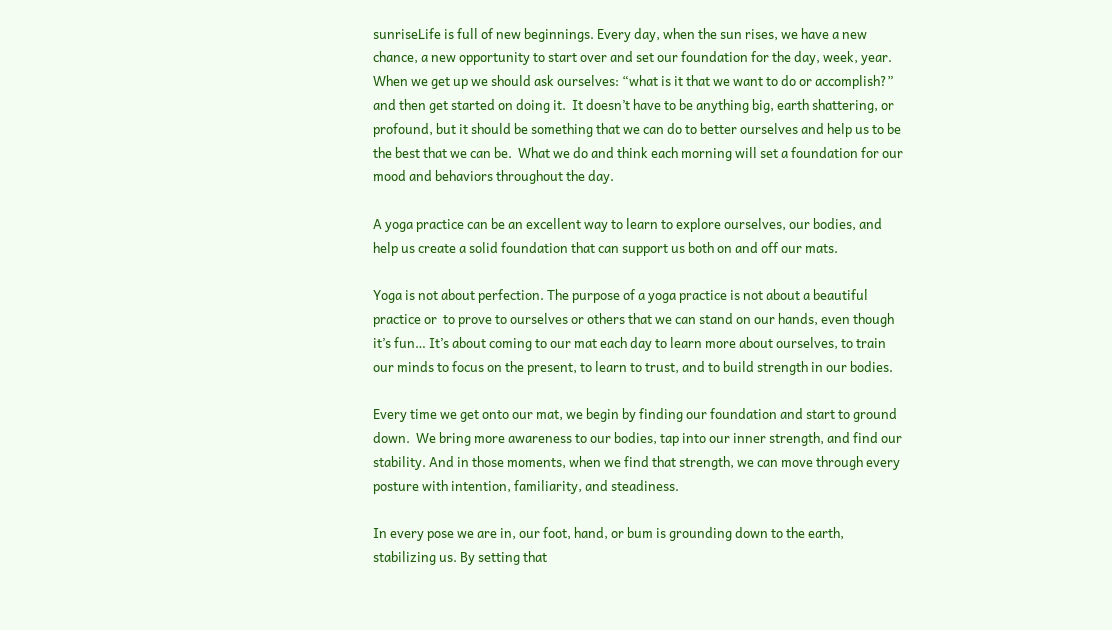sunriseLife is full of new beginnings. Every day, when the sun rises, we have a new chance, a new opportunity to start over and set our foundation for the day, week, year. When we get up we should ask ourselves: “what is it that we want to do or accomplish?” and then get started on doing it.  It doesn’t have to be anything big, earth shattering, or profound, but it should be something that we can do to better ourselves and help us to be the best that we can be.  What we do and think each morning will set a foundation for our mood and behaviors throughout the day.

A yoga practice can be an excellent way to learn to explore ourselves, our bodies, and help us create a solid foundation that can support us both on and off our mats.

Yoga is not about perfection. The purpose of a yoga practice is not about a beautiful practice or  to prove to ourselves or others that we can stand on our hands, even though it’s fun… It’s about coming to our mat each day to learn more about ourselves, to train our minds to focus on the present, to learn to trust, and to build strength in our bodies.

Every time we get onto our mat, we begin by finding our foundation and start to ground down.  We bring more awareness to our bodies, tap into our inner strength, and find our stability. And in those moments, when we find that strength, we can move through every posture with intention, familiarity, and steadiness.

In every pose we are in, our foot, hand, or bum is grounding down to the earth, stabilizing us. By setting that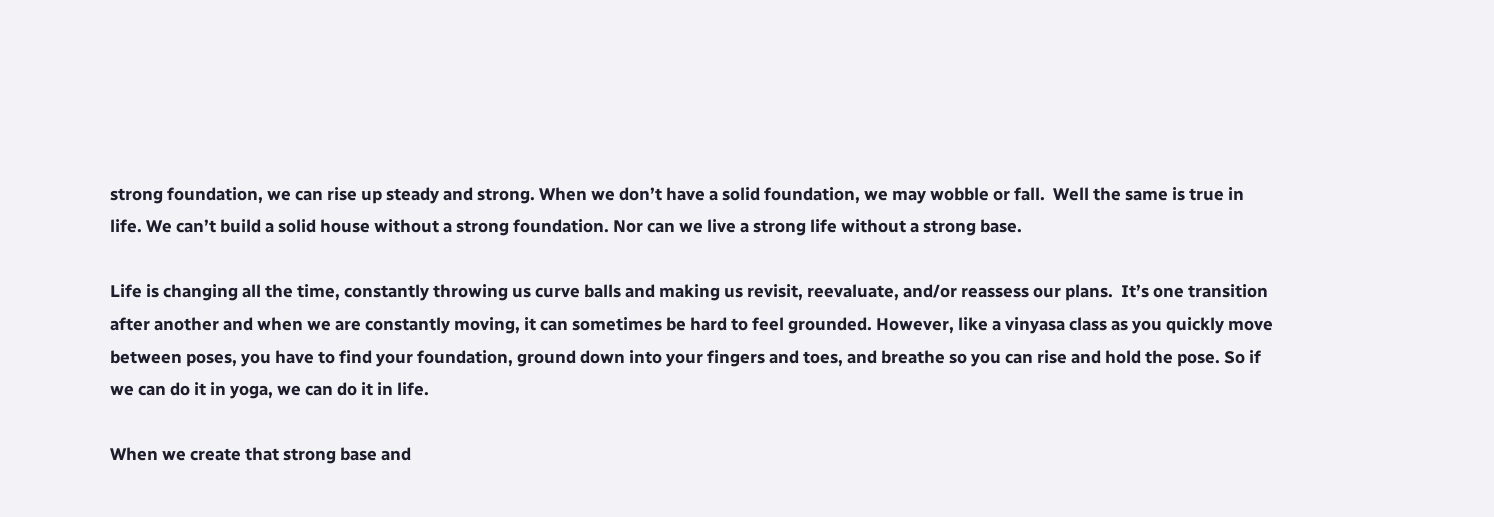strong foundation, we can rise up steady and strong. When we don’t have a solid foundation, we may wobble or fall.  Well the same is true in life. We can’t build a solid house without a strong foundation. Nor can we live a strong life without a strong base.

Life is changing all the time, constantly throwing us curve balls and making us revisit, reevaluate, and/or reassess our plans.  It’s one transition after another and when we are constantly moving, it can sometimes be hard to feel grounded. However, like a vinyasa class as you quickly move between poses, you have to find your foundation, ground down into your fingers and toes, and breathe so you can rise and hold the pose. So if we can do it in yoga, we can do it in life.

When we create that strong base and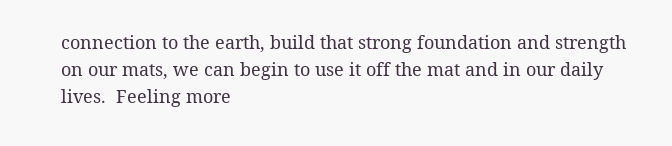connection to the earth, build that strong foundation and strength on our mats, we can begin to use it off the mat and in our daily lives.  Feeling more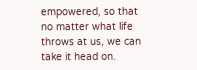empowered, so that no matter what life throws at us, we can take it head on.